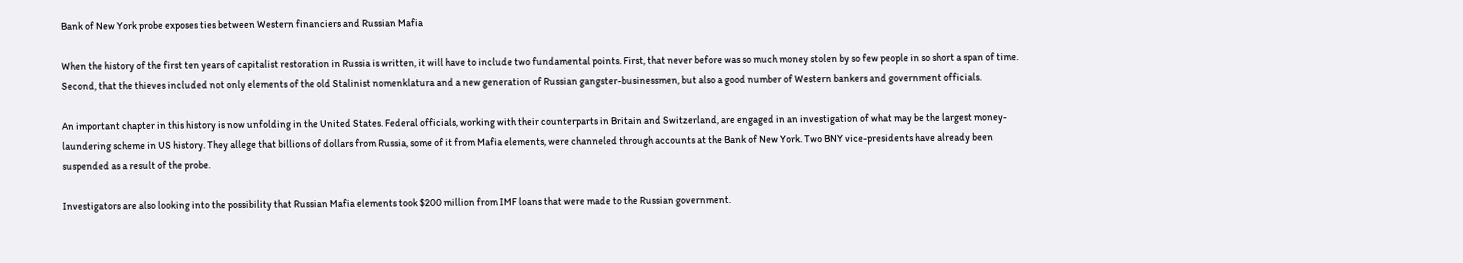Bank of New York probe exposes ties between Western financiers and Russian Mafia

When the history of the first ten years of capitalist restoration in Russia is written, it will have to include two fundamental points. First, that never before was so much money stolen by so few people in so short a span of time. Second, that the thieves included not only elements of the old Stalinist nomenklatura and a new generation of Russian gangster-businessmen, but also a good number of Western bankers and government officials.

An important chapter in this history is now unfolding in the United States. Federal officials, working with their counterparts in Britain and Switzerland, are engaged in an investigation of what may be the largest money-laundering scheme in US history. They allege that billions of dollars from Russia, some of it from Mafia elements, were channeled through accounts at the Bank of New York. Two BNY vice-presidents have already been suspended as a result of the probe.

Investigators are also looking into the possibility that Russian Mafia elements took $200 million from IMF loans that were made to the Russian government.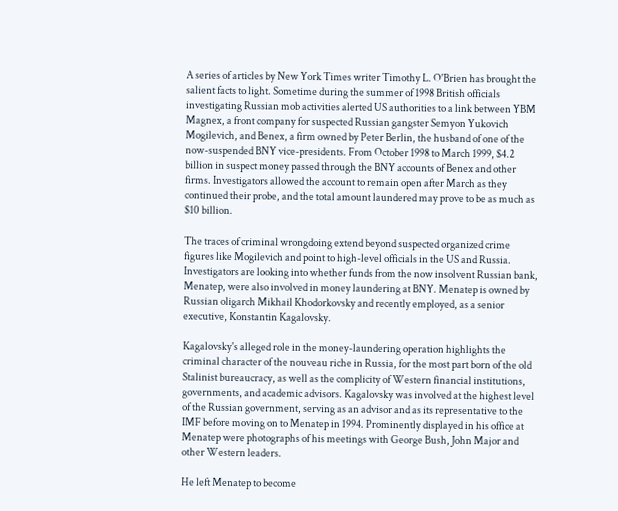A series of articles by New York Times writer Timothy L. O'Brien has brought the salient facts to light. Sometime during the summer of 1998 British officials investigating Russian mob activities alerted US authorities to a link between YBM Magnex, a front company for suspected Russian gangster Semyon Yukovich Mogilevich, and Benex, a firm owned by Peter Berlin, the husband of one of the now-suspended BNY vice-presidents. From October 1998 to March 1999, $4.2 billion in suspect money passed through the BNY accounts of Benex and other firms. Investigators allowed the account to remain open after March as they continued their probe, and the total amount laundered may prove to be as much as $10 billion.

The traces of criminal wrongdoing extend beyond suspected organized crime figures like Mogilevich and point to high-level officials in the US and Russia. Investigators are looking into whether funds from the now insolvent Russian bank, Menatep, were also involved in money laundering at BNY. Menatep is owned by Russian oligarch Mikhail Khodorkovsky and recently employed, as a senior executive, Konstantin Kagalovsky.

Kagalovsky's alleged role in the money-laundering operation highlights the criminal character of the nouveau riche in Russia, for the most part born of the old Stalinist bureaucracy, as well as the complicity of Western financial institutions, governments, and academic advisors. Kagalovsky was involved at the highest level of the Russian government, serving as an advisor and as its representative to the IMF before moving on to Menatep in 1994. Prominently displayed in his office at Menatep were photographs of his meetings with George Bush, John Major and other Western leaders.

He left Menatep to become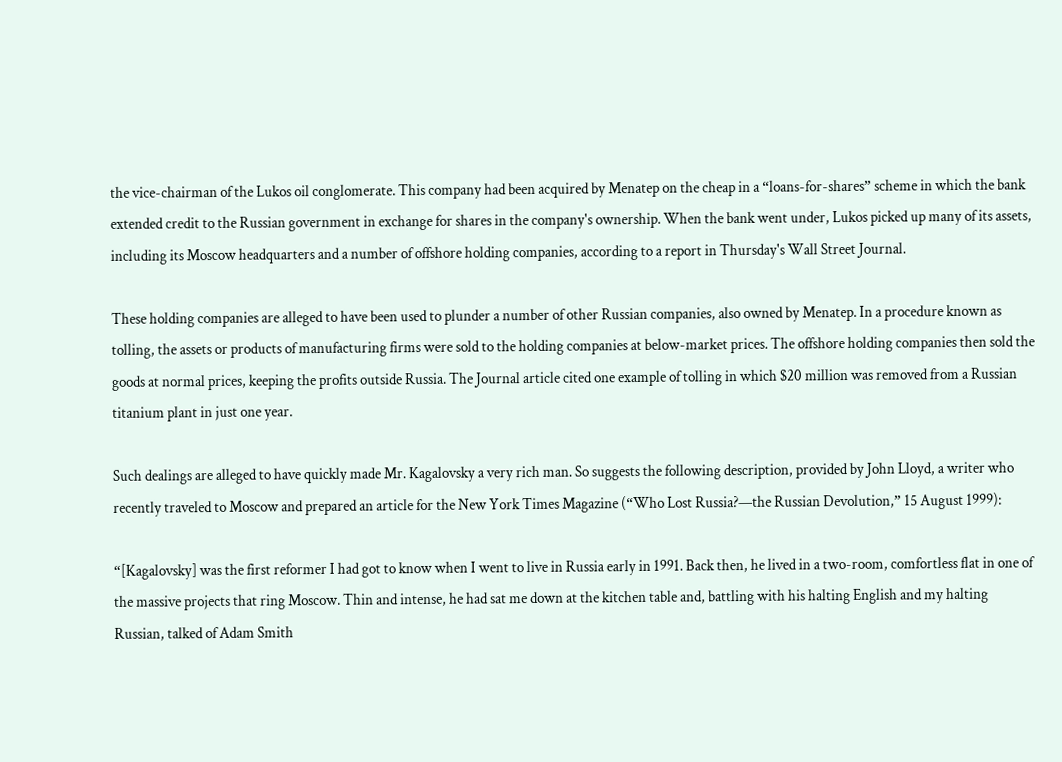the vice-chairman of the Lukos oil conglomerate. This company had been acquired by Menatep on the cheap in a “loans-for-shares” scheme in which the bank extended credit to the Russian government in exchange for shares in the company's ownership. When the bank went under, Lukos picked up many of its assets, including its Moscow headquarters and a number of offshore holding companies, according to a report in Thursday's Wall Street Journal.

These holding companies are alleged to have been used to plunder a number of other Russian companies, also owned by Menatep. In a procedure known as tolling, the assets or products of manufacturing firms were sold to the holding companies at below-market prices. The offshore holding companies then sold the goods at normal prices, keeping the profits outside Russia. The Journal article cited one example of tolling in which $20 million was removed from a Russian titanium plant in just one year.

Such dealings are alleged to have quickly made Mr. Kagalovsky a very rich man. So suggests the following description, provided by John Lloyd, a writer who recently traveled to Moscow and prepared an article for the New York Times Magazine (“Who Lost Russia?—the Russian Devolution,” 15 August 1999):

“[Kagalovsky] was the first reformer I had got to know when I went to live in Russia early in 1991. Back then, he lived in a two-room, comfortless flat in one of the massive projects that ring Moscow. Thin and intense, he had sat me down at the kitchen table and, battling with his halting English and my halting Russian, talked of Adam Smith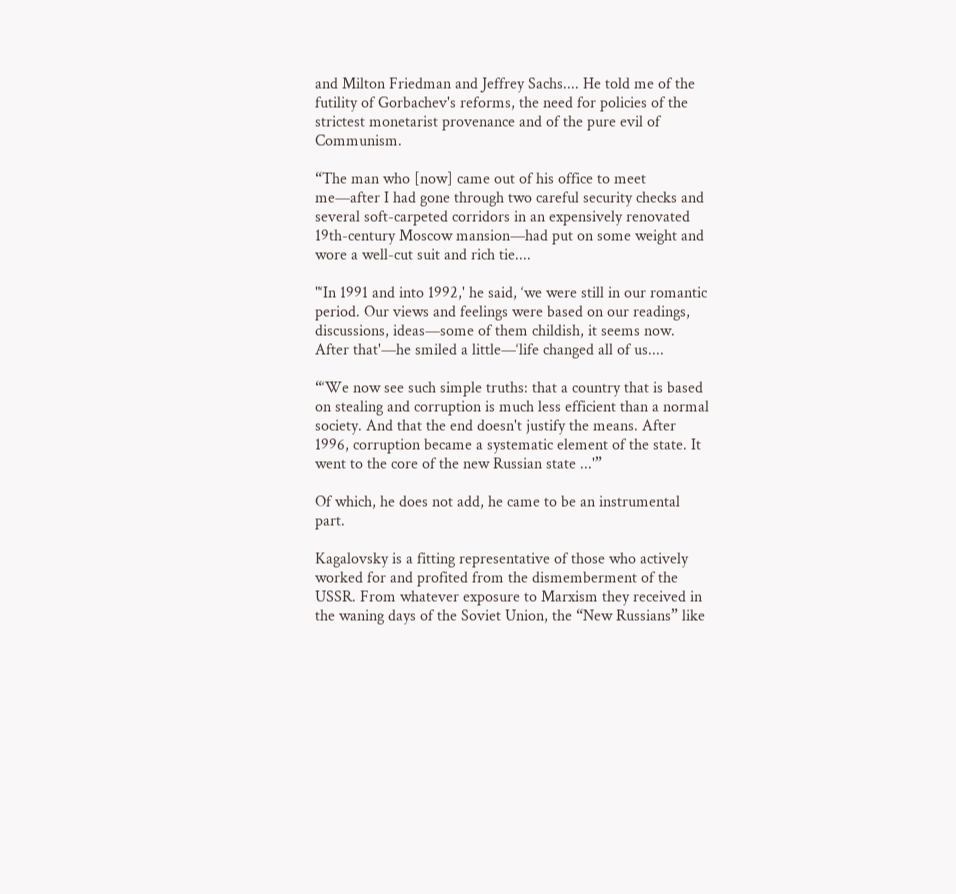and Milton Friedman and Jeffrey Sachs.... He told me of the futility of Gorbachev's reforms, the need for policies of the strictest monetarist provenance and of the pure evil of Communism.

“The man who [now] came out of his office to meet me—after I had gone through two careful security checks and several soft-carpeted corridors in an expensively renovated 19th-century Moscow mansion—had put on some weight and wore a well-cut suit and rich tie....

"‘In 1991 and into 1992,' he said, ‘we were still in our romantic period. Our views and feelings were based on our readings, discussions, ideas—some of them childish, it seems now. After that'—he smiled a little—‘life changed all of us....

“‘We now see such simple truths: that a country that is based on stealing and corruption is much less efficient than a normal society. And that the end doesn't justify the means. After 1996, corruption became a systematic element of the state. It went to the core of the new Russian state ...'”

Of which, he does not add, he came to be an instrumental part.

Kagalovsky is a fitting representative of those who actively worked for and profited from the dismemberment of the USSR. From whatever exposure to Marxism they received in the waning days of the Soviet Union, the “New Russians” like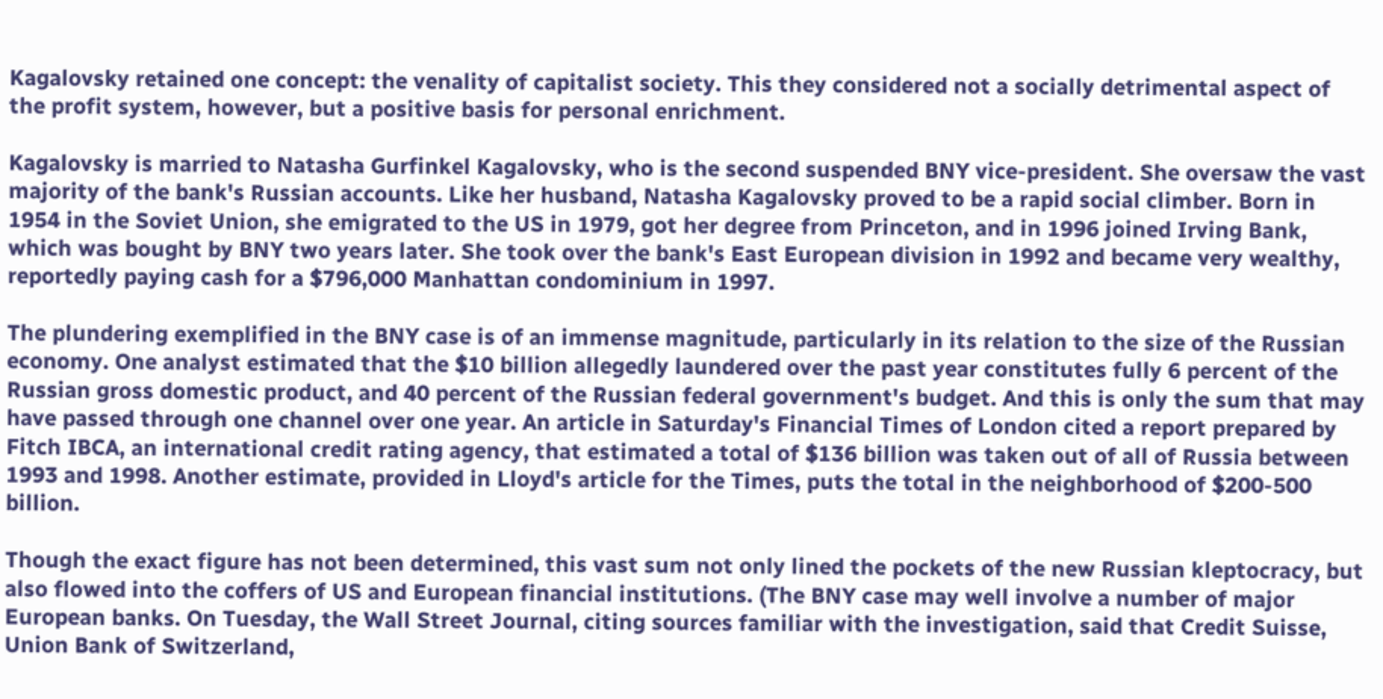Kagalovsky retained one concept: the venality of capitalist society. This they considered not a socially detrimental aspect of the profit system, however, but a positive basis for personal enrichment.

Kagalovsky is married to Natasha Gurfinkel Kagalovsky, who is the second suspended BNY vice-president. She oversaw the vast majority of the bank's Russian accounts. Like her husband, Natasha Kagalovsky proved to be a rapid social climber. Born in 1954 in the Soviet Union, she emigrated to the US in 1979, got her degree from Princeton, and in 1996 joined Irving Bank, which was bought by BNY two years later. She took over the bank's East European division in 1992 and became very wealthy, reportedly paying cash for a $796,000 Manhattan condominium in 1997.

The plundering exemplified in the BNY case is of an immense magnitude, particularly in its relation to the size of the Russian economy. One analyst estimated that the $10 billion allegedly laundered over the past year constitutes fully 6 percent of the Russian gross domestic product, and 40 percent of the Russian federal government's budget. And this is only the sum that may have passed through one channel over one year. An article in Saturday's Financial Times of London cited a report prepared by Fitch IBCA, an international credit rating agency, that estimated a total of $136 billion was taken out of all of Russia between 1993 and 1998. Another estimate, provided in Lloyd's article for the Times, puts the total in the neighborhood of $200-500 billion.

Though the exact figure has not been determined, this vast sum not only lined the pockets of the new Russian kleptocracy, but also flowed into the coffers of US and European financial institutions. (The BNY case may well involve a number of major European banks. On Tuesday, the Wall Street Journal, citing sources familiar with the investigation, said that Credit Suisse, Union Bank of Switzerland,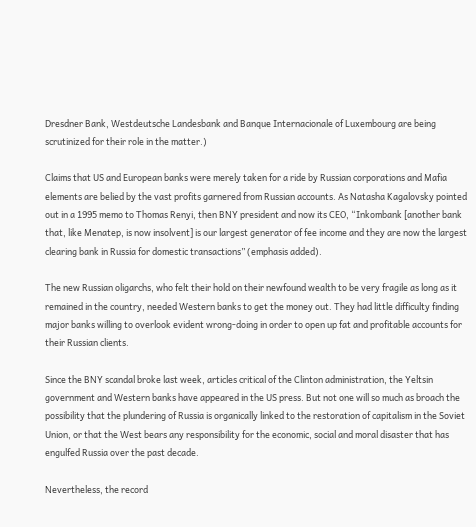Dresdner Bank, Westdeutsche Landesbank and Banque Internacionale of Luxembourg are being scrutinized for their role in the matter.)

Claims that US and European banks were merely taken for a ride by Russian corporations and Mafia elements are belied by the vast profits garnered from Russian accounts. As Natasha Kagalovsky pointed out in a 1995 memo to Thomas Renyi, then BNY president and now its CEO, “Inkombank [another bank that, like Menatep, is now insolvent] is our largest generator of fee income and they are now the largest clearing bank in Russia for domestic transactions” (emphasis added).

The new Russian oligarchs, who felt their hold on their newfound wealth to be very fragile as long as it remained in the country, needed Western banks to get the money out. They had little difficulty finding major banks willing to overlook evident wrong-doing in order to open up fat and profitable accounts for their Russian clients.

Since the BNY scandal broke last week, articles critical of the Clinton administration, the Yeltsin government and Western banks have appeared in the US press. But not one will so much as broach the possibility that the plundering of Russia is organically linked to the restoration of capitalism in the Soviet Union, or that the West bears any responsibility for the economic, social and moral disaster that has engulfed Russia over the past decade.

Nevertheless, the record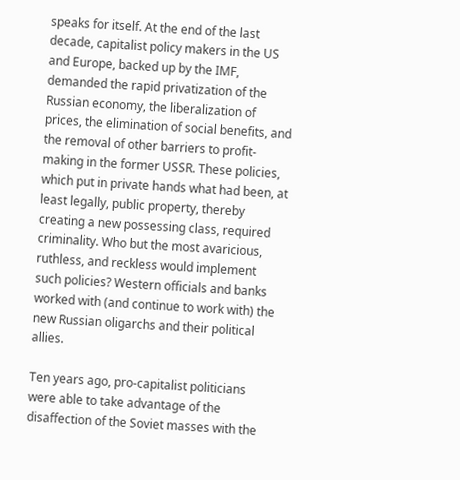speaks for itself. At the end of the last decade, capitalist policy makers in the US and Europe, backed up by the IMF, demanded the rapid privatization of the Russian economy, the liberalization of prices, the elimination of social benefits, and the removal of other barriers to profit-making in the former USSR. These policies, which put in private hands what had been, at least legally, public property, thereby creating a new possessing class, required criminality. Who but the most avaricious, ruthless, and reckless would implement such policies? Western officials and banks worked with (and continue to work with) the new Russian oligarchs and their political allies.

Ten years ago, pro-capitalist politicians were able to take advantage of the disaffection of the Soviet masses with the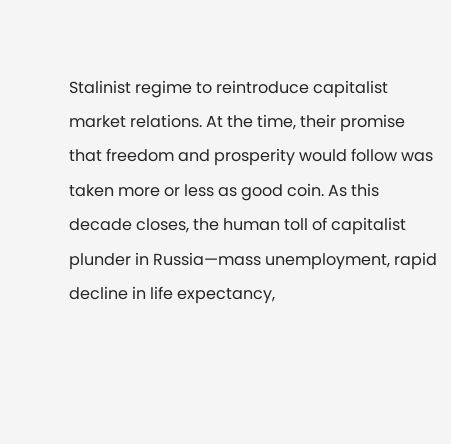Stalinist regime to reintroduce capitalist market relations. At the time, their promise that freedom and prosperity would follow was taken more or less as good coin. As this decade closes, the human toll of capitalist plunder in Russia—mass unemployment, rapid decline in life expectancy,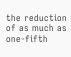the reduction of as much as one-fifth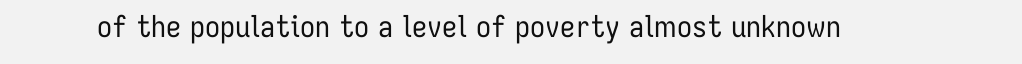of the population to a level of poverty almost unknown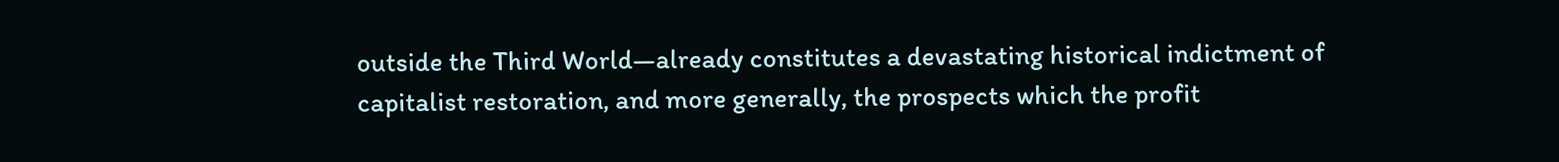outside the Third World—already constitutes a devastating historical indictment of capitalist restoration, and more generally, the prospects which the profit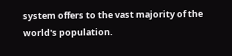system offers to the vast majority of the world's population.